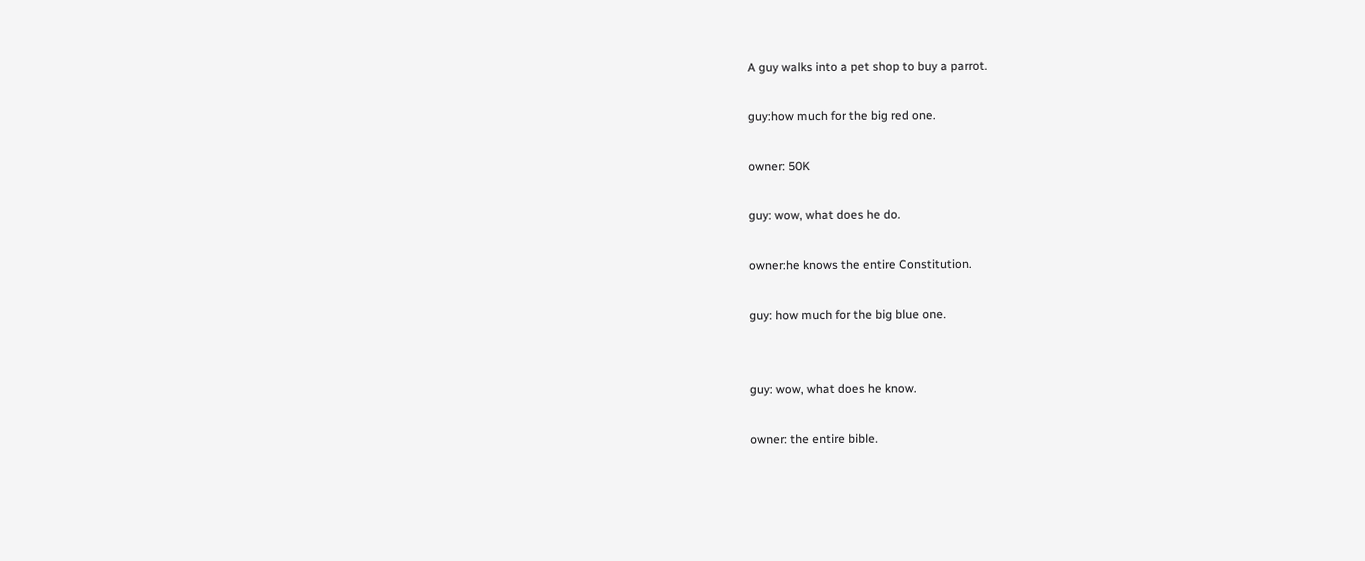A guy walks into a pet shop to buy a parrot.

guy:how much for the big red one.

owner: 50K

guy: wow, what does he do.

owner:he knows the entire Constitution.

guy: how much for the big blue one.


guy: wow, what does he know.

owner: the entire bible.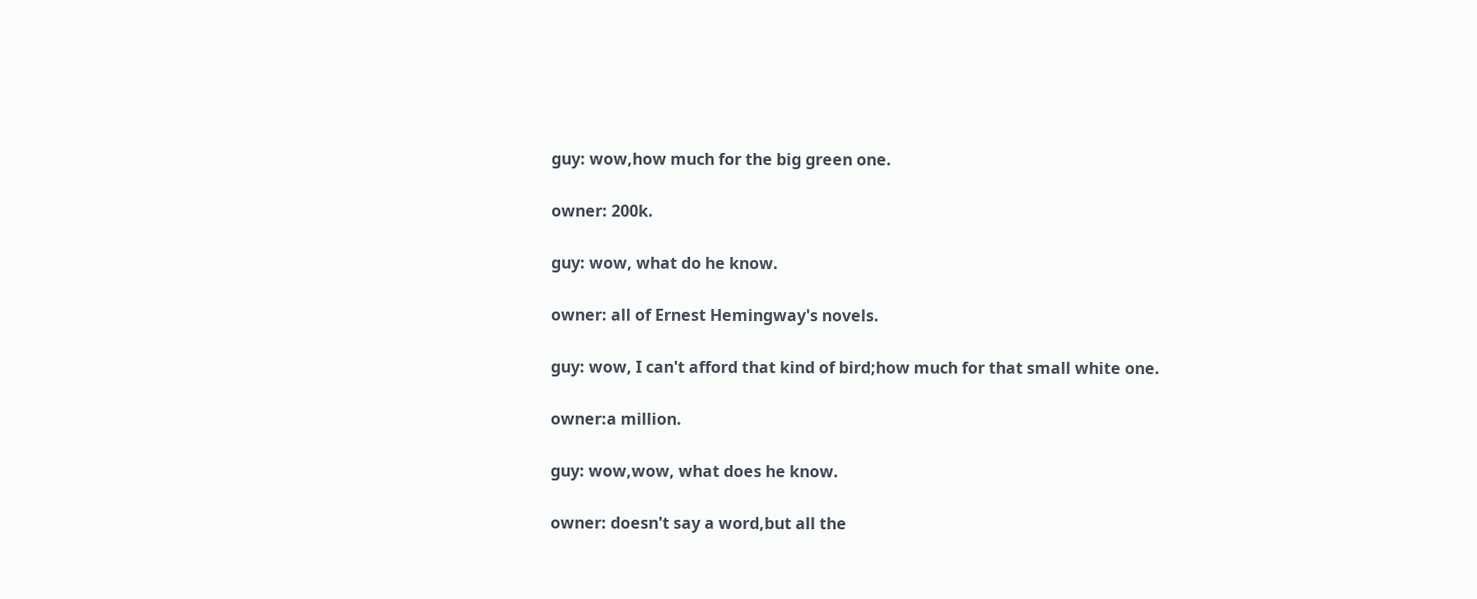guy: wow,how much for the big green one.

owner: 200k.

guy: wow, what do he know.

owner: all of Ernest Hemingway's novels.

guy: wow, I can't afford that kind of bird;how much for that small white one.

owner:a million.

guy: wow,wow, what does he know.

owner: doesn't say a word,but all the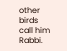other birds call him Rabbi.